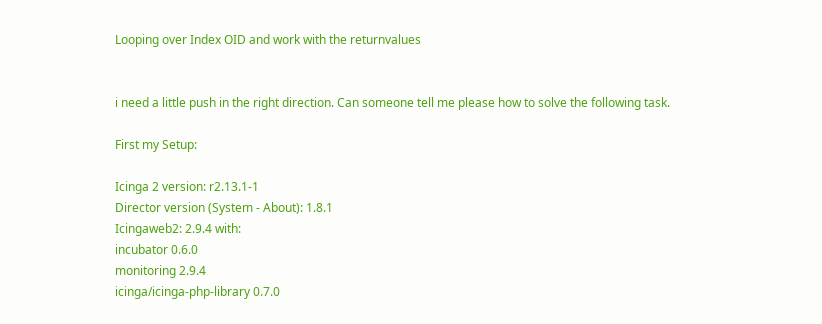Looping over Index OID and work with the returnvalues


i need a little push in the right direction. Can someone tell me please how to solve the following task.

First my Setup:

Icinga 2 version: r2.13.1-1
Director version (System - About): 1.8.1
Icingaweb2: 2.9.4 with:
incubator 0.6.0
monitoring 2.9.4
icinga/icinga-php-library 0.7.0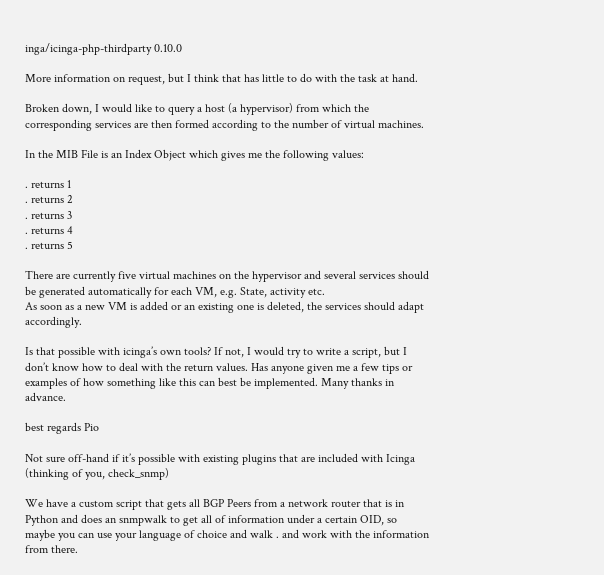inga/icinga-php-thirdparty 0.10.0

More information on request, but I think that has little to do with the task at hand.

Broken down, I would like to query a host (a hypervisor) from which the corresponding services are then formed according to the number of virtual machines.

In the MIB File is an Index Object which gives me the following values:

. returns 1
. returns 2
. returns 3
. returns 4
. returns 5

There are currently five virtual machines on the hypervisor and several services should be generated automatically for each VM, e.g. State, activity etc.
As soon as a new VM is added or an existing one is deleted, the services should adapt accordingly.

Is that possible with icinga’s own tools? If not, I would try to write a script, but I don’t know how to deal with the return values. Has anyone given me a few tips or examples of how something like this can best be implemented. Many thanks in advance.

best regards Pio

Not sure off-hand if it’s possible with existing plugins that are included with Icinga (thinking of you, check_snmp)

We have a custom script that gets all BGP Peers from a network router that is in Python and does an snmpwalk to get all of information under a certain OID, so maybe you can use your language of choice and walk . and work with the information from there.